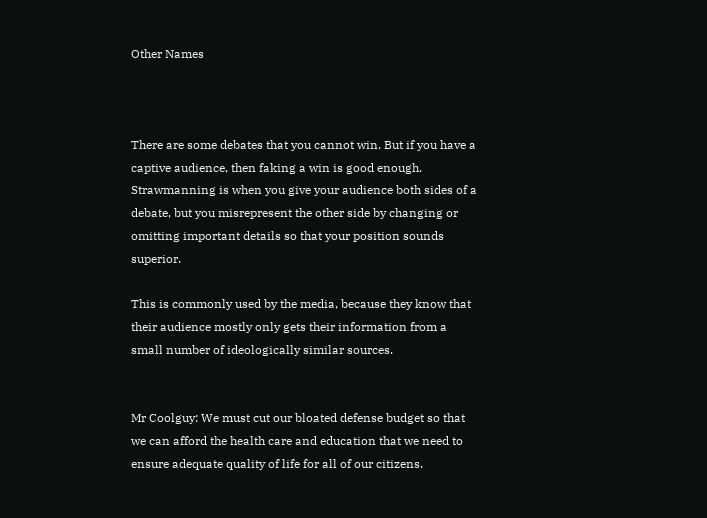Other Names



There are some debates that you cannot win. But if you have a captive audience, then faking a win is good enough. Strawmanning is when you give your audience both sides of a debate, but you misrepresent the other side by changing or omitting important details so that your position sounds superior.

This is commonly used by the media, because they know that their audience mostly only gets their information from a small number of ideologically similar sources.


Mr Coolguy: We must cut our bloated defense budget so that we can afford the health care and education that we need to ensure adequate quality of life for all of our citizens.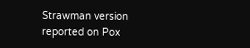Strawman version reported on Pox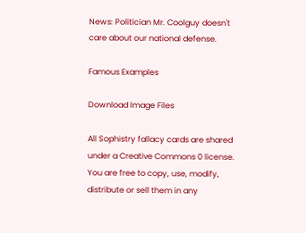News: Politician Mr. Coolguy doesn't care about our national defense.

Famous Examples

Download Image Files

All Sophistry fallacy cards are shared under a Creative Commons 0 license. You are free to copy, use, modify, distribute or sell them in any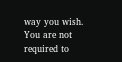way you wish. You are not required to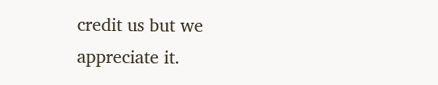credit us but we appreciate it.